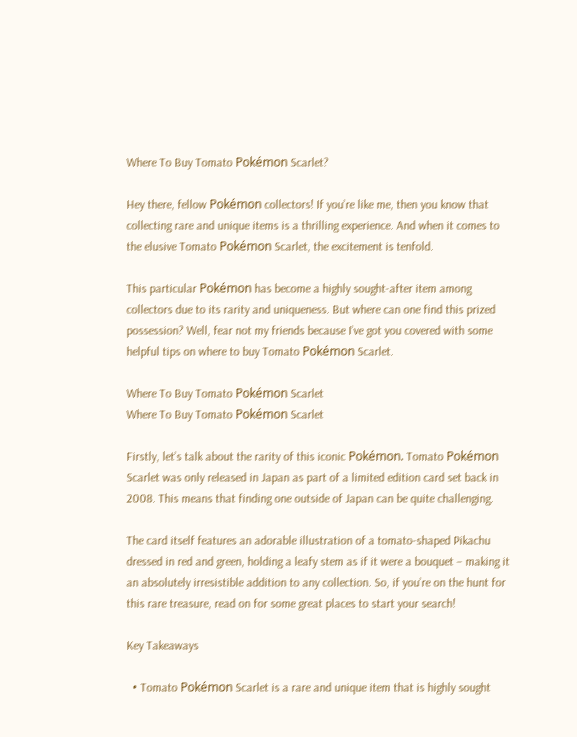Where To Buy Tomato Pokémon Scarlet?

Hey there, fellow Pokémon collectors! If you’re like me, then you know that collecting rare and unique items is a thrilling experience. And when it comes to the elusive Tomato Pokémon Scarlet, the excitement is tenfold.

This particular Pokémon has become a highly sought-after item among collectors due to its rarity and uniqueness. But where can one find this prized possession? Well, fear not my friends because I’ve got you covered with some helpful tips on where to buy Tomato Pokémon Scarlet.

Where To Buy Tomato Pokémon Scarlet
Where To Buy Tomato Pokémon Scarlet

Firstly, let’s talk about the rarity of this iconic Pokémon. Tomato Pokémon Scarlet was only released in Japan as part of a limited edition card set back in 2008. This means that finding one outside of Japan can be quite challenging.

The card itself features an adorable illustration of a tomato-shaped Pikachu dressed in red and green, holding a leafy stem as if it were a bouquet – making it an absolutely irresistible addition to any collection. So, if you’re on the hunt for this rare treasure, read on for some great places to start your search!

Key Takeaways

  • Tomato Pokémon Scarlet is a rare and unique item that is highly sought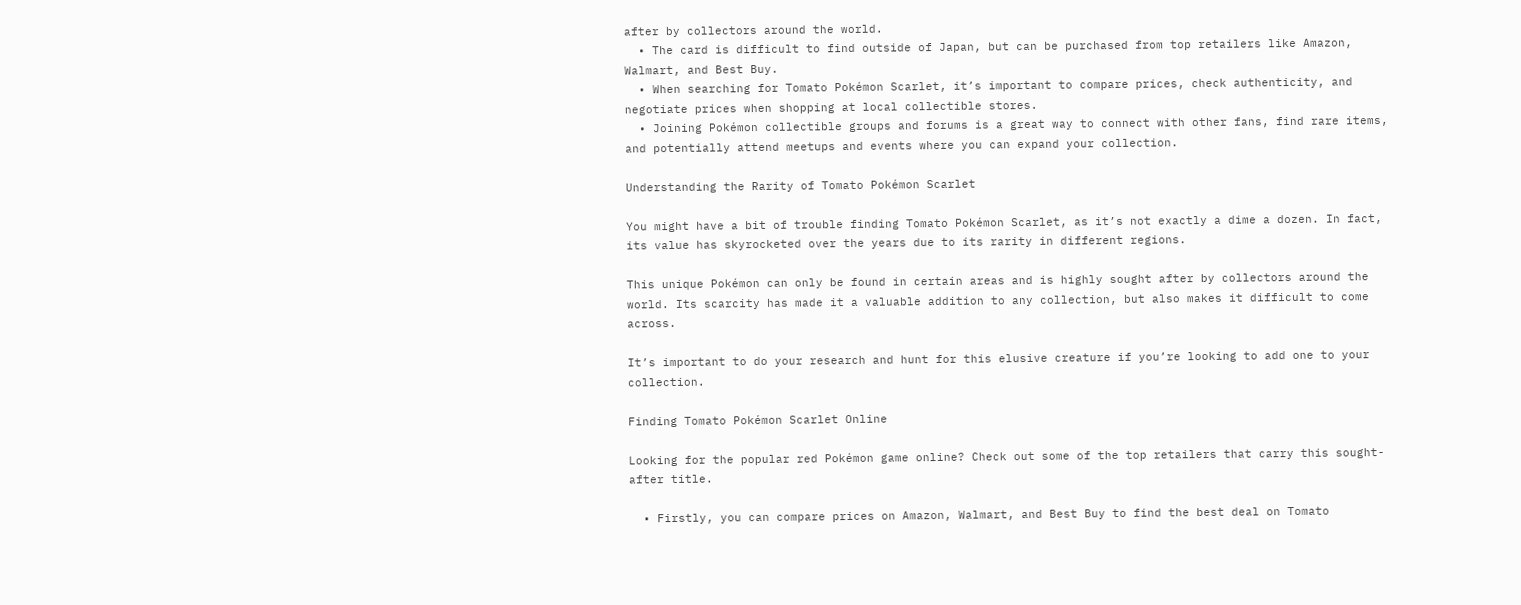after by collectors around the world.
  • The card is difficult to find outside of Japan, but can be purchased from top retailers like Amazon, Walmart, and Best Buy.
  • When searching for Tomato Pokémon Scarlet, it’s important to compare prices, check authenticity, and negotiate prices when shopping at local collectible stores.
  • Joining Pokémon collectible groups and forums is a great way to connect with other fans, find rare items, and potentially attend meetups and events where you can expand your collection.

Understanding the Rarity of Tomato Pokémon Scarlet

You might have a bit of trouble finding Tomato Pokémon Scarlet, as it’s not exactly a dime a dozen. In fact, its value has skyrocketed over the years due to its rarity in different regions.

This unique Pokémon can only be found in certain areas and is highly sought after by collectors around the world. Its scarcity has made it a valuable addition to any collection, but also makes it difficult to come across.

It’s important to do your research and hunt for this elusive creature if you’re looking to add one to your collection.

Finding Tomato Pokémon Scarlet Online

Looking for the popular red Pokémon game online? Check out some of the top retailers that carry this sought-after title.

  • Firstly, you can compare prices on Amazon, Walmart, and Best Buy to find the best deal on Tomato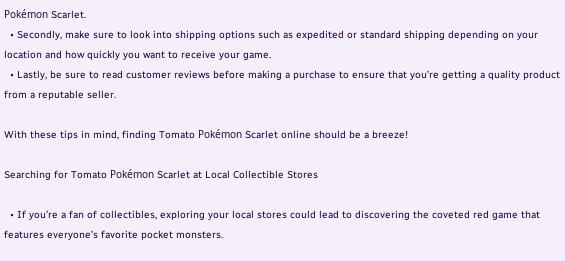Pokémon Scarlet.
  • Secondly, make sure to look into shipping options such as expedited or standard shipping depending on your location and how quickly you want to receive your game.
  • Lastly, be sure to read customer reviews before making a purchase to ensure that you’re getting a quality product from a reputable seller.

With these tips in mind, finding Tomato Pokémon Scarlet online should be a breeze!

Searching for Tomato Pokémon Scarlet at Local Collectible Stores

  • If you’re a fan of collectibles, exploring your local stores could lead to discovering the coveted red game that features everyone’s favorite pocket monsters.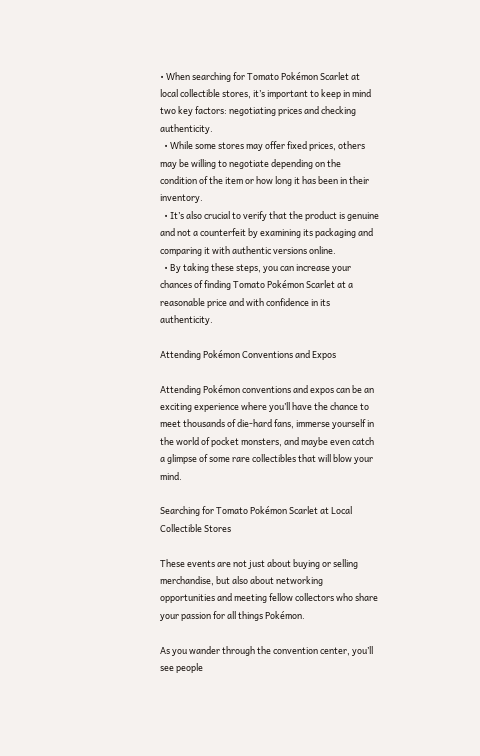• When searching for Tomato Pokémon Scarlet at local collectible stores, it’s important to keep in mind two key factors: negotiating prices and checking authenticity.
  • While some stores may offer fixed prices, others may be willing to negotiate depending on the condition of the item or how long it has been in their inventory.
  • It’s also crucial to verify that the product is genuine and not a counterfeit by examining its packaging and comparing it with authentic versions online.
  • By taking these steps, you can increase your chances of finding Tomato Pokémon Scarlet at a reasonable price and with confidence in its authenticity.

Attending Pokémon Conventions and Expos

Attending Pokémon conventions and expos can be an exciting experience where you’ll have the chance to meet thousands of die-hard fans, immerse yourself in the world of pocket monsters, and maybe even catch a glimpse of some rare collectibles that will blow your mind.

Searching for Tomato Pokémon Scarlet at Local Collectible Stores

These events are not just about buying or selling merchandise, but also about networking opportunities and meeting fellow collectors who share your passion for all things Pokémon.

As you wander through the convention center, you’ll see people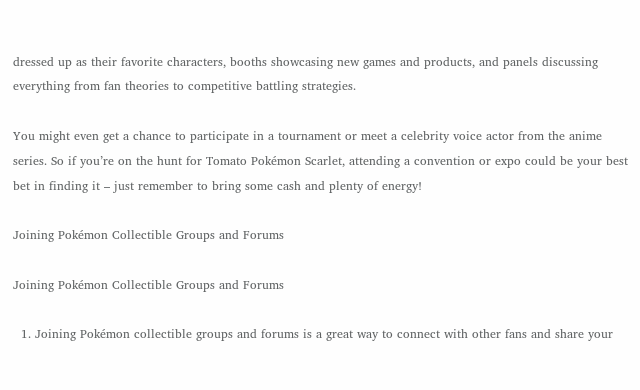dressed up as their favorite characters, booths showcasing new games and products, and panels discussing everything from fan theories to competitive battling strategies.

You might even get a chance to participate in a tournament or meet a celebrity voice actor from the anime series. So if you’re on the hunt for Tomato Pokémon Scarlet, attending a convention or expo could be your best bet in finding it – just remember to bring some cash and plenty of energy!

Joining Pokémon Collectible Groups and Forums

Joining Pokémon Collectible Groups and Forums

  1. Joining Pokémon collectible groups and forums is a great way to connect with other fans and share your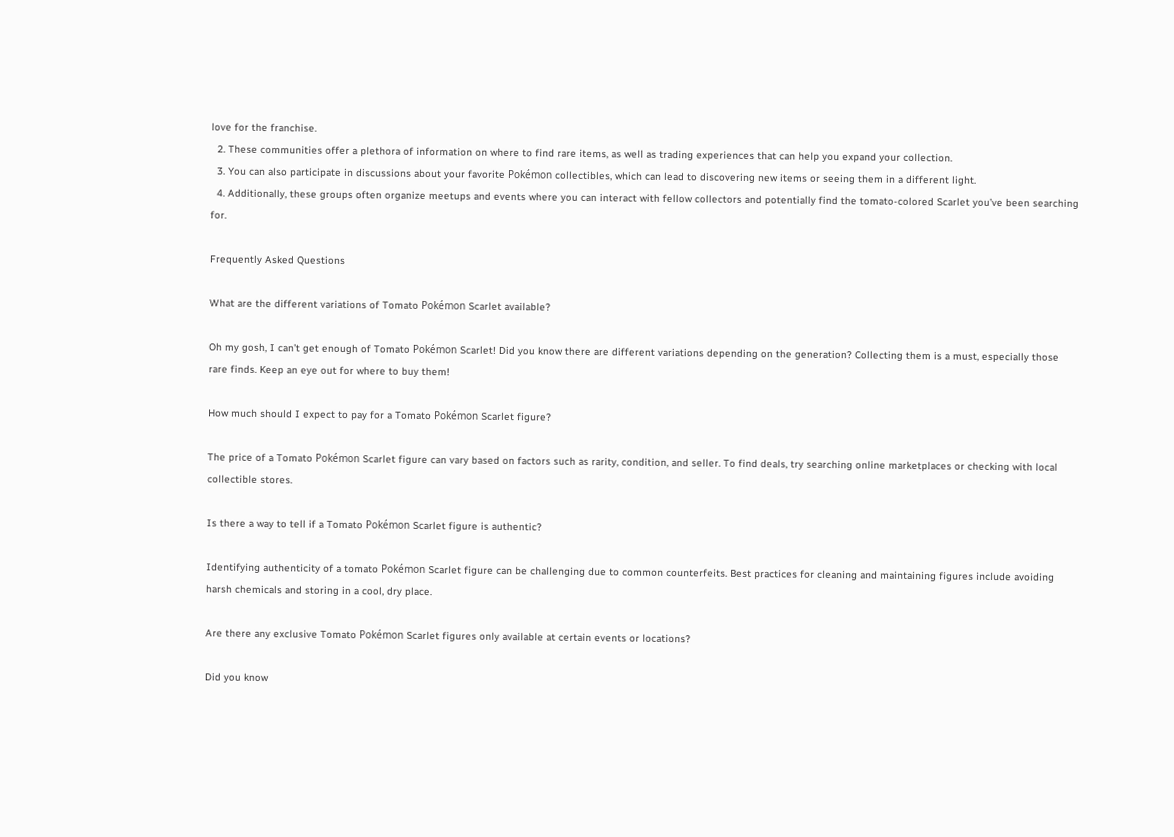love for the franchise.
  2. These communities offer a plethora of information on where to find rare items, as well as trading experiences that can help you expand your collection.
  3. You can also participate in discussions about your favorite Pokémon collectibles, which can lead to discovering new items or seeing them in a different light.
  4. Additionally, these groups often organize meetups and events where you can interact with fellow collectors and potentially find the tomato-colored Scarlet you’ve been searching for.

Frequently Asked Questions

What are the different variations of Tomato Pokémon Scarlet available?

Oh my gosh, I can’t get enough of Tomato Pokémon Scarlet! Did you know there are different variations depending on the generation? Collecting them is a must, especially those rare finds. Keep an eye out for where to buy them!

How much should I expect to pay for a Tomato Pokémon Scarlet figure?

The price of a Tomato Pokémon Scarlet figure can vary based on factors such as rarity, condition, and seller. To find deals, try searching online marketplaces or checking with local collectible stores.

Is there a way to tell if a Tomato Pokémon Scarlet figure is authentic?

Identifying authenticity of a tomato Pokémon Scarlet figure can be challenging due to common counterfeits. Best practices for cleaning and maintaining figures include avoiding harsh chemicals and storing in a cool, dry place.

Are there any exclusive Tomato Pokémon Scarlet figures only available at certain events or locations?

Did you know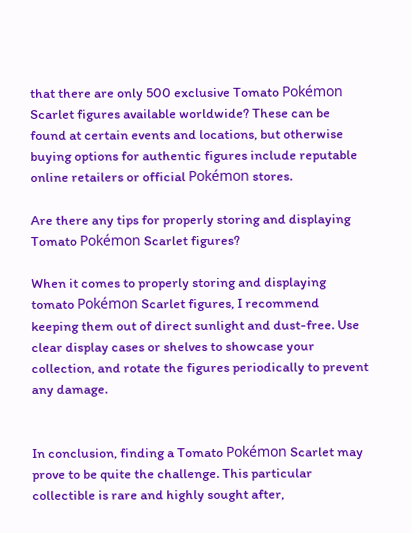that there are only 500 exclusive Tomato Pokémon Scarlet figures available worldwide? These can be found at certain events and locations, but otherwise buying options for authentic figures include reputable online retailers or official Pokémon stores.

Are there any tips for properly storing and displaying Tomato Pokémon Scarlet figures?

When it comes to properly storing and displaying tomato Pokémon Scarlet figures, I recommend keeping them out of direct sunlight and dust-free. Use clear display cases or shelves to showcase your collection, and rotate the figures periodically to prevent any damage.


In conclusion, finding a Tomato Pokémon Scarlet may prove to be quite the challenge. This particular collectible is rare and highly sought after,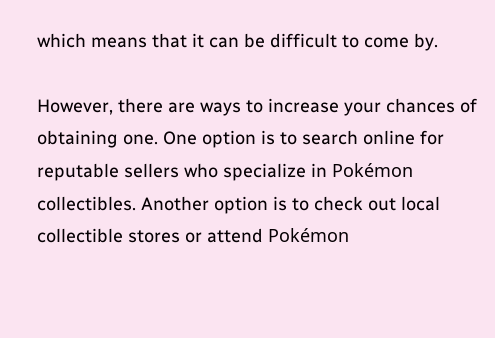which means that it can be difficult to come by.

However, there are ways to increase your chances of obtaining one. One option is to search online for reputable sellers who specialize in Pokémon collectibles. Another option is to check out local collectible stores or attend Pokémon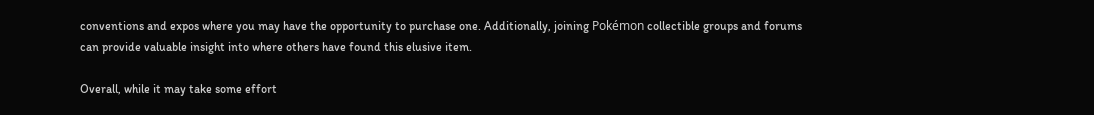conventions and expos where you may have the opportunity to purchase one. Additionally, joining Pokémon collectible groups and forums can provide valuable insight into where others have found this elusive item.

Overall, while it may take some effort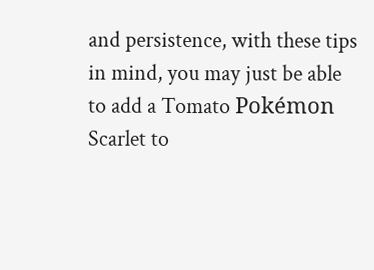and persistence, with these tips in mind, you may just be able to add a Tomato Pokémon Scarlet to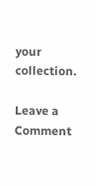your collection.

Leave a Comment